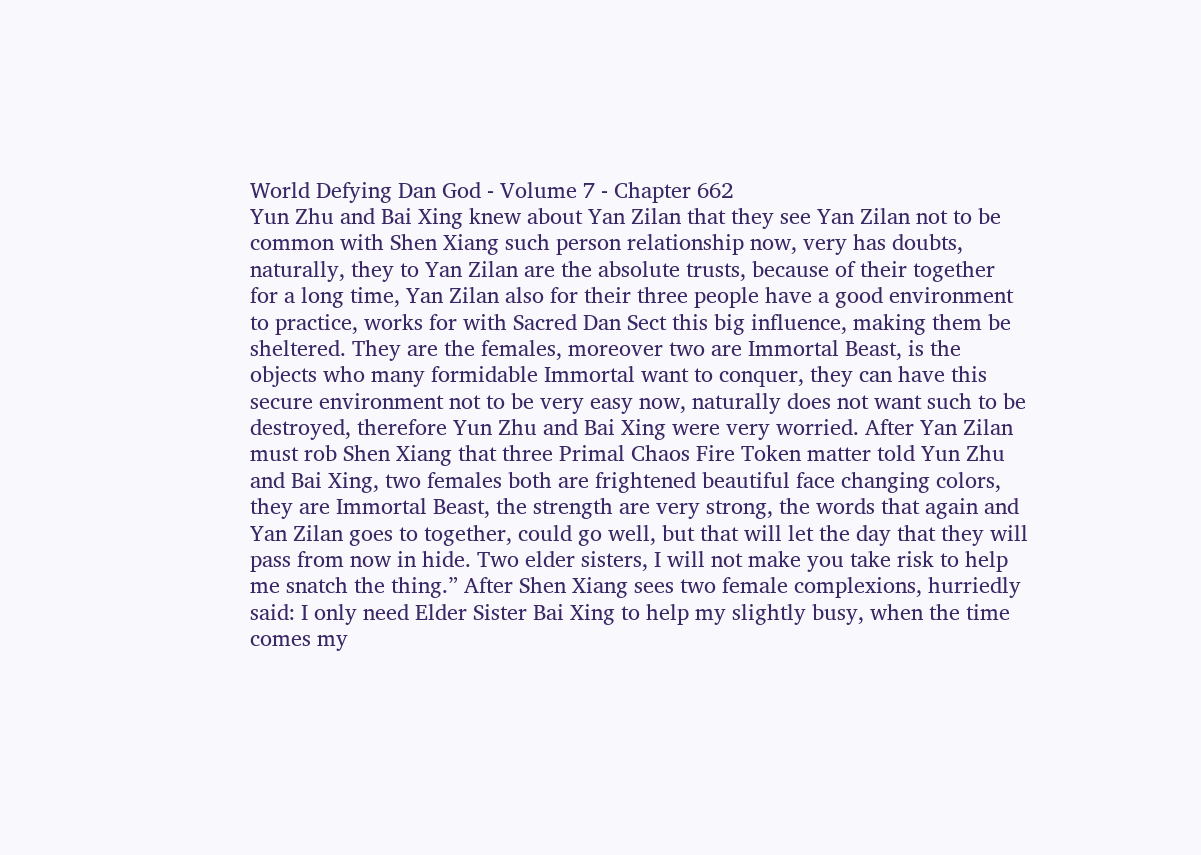World Defying Dan God - Volume 7 - Chapter 662
Yun Zhu and Bai Xing knew about Yan Zilan that they see Yan Zilan not to be common with Shen Xiang such person relationship now, very has doubts, naturally, they to Yan Zilan are the absolute trusts, because of their together for a long time, Yan Zilan also for their three people have a good environment to practice, works for with Sacred Dan Sect this big influence, making them be sheltered. They are the females, moreover two are Immortal Beast, is the objects who many formidable Immortal want to conquer, they can have this secure environment not to be very easy now, naturally does not want such to be destroyed, therefore Yun Zhu and Bai Xing were very worried. After Yan Zilan must rob Shen Xiang that three Primal Chaos Fire Token matter told Yun Zhu and Bai Xing, two females both are frightened beautiful face changing colors, they are Immortal Beast, the strength are very strong, the words that again and Yan Zilan goes to together, could go well, but that will let the day that they will pass from now in hide. Two elder sisters, I will not make you take risk to help me snatch the thing.” After Shen Xiang sees two female complexions, hurriedly said: I only need Elder Sister Bai Xing to help my slightly busy, when the time comes my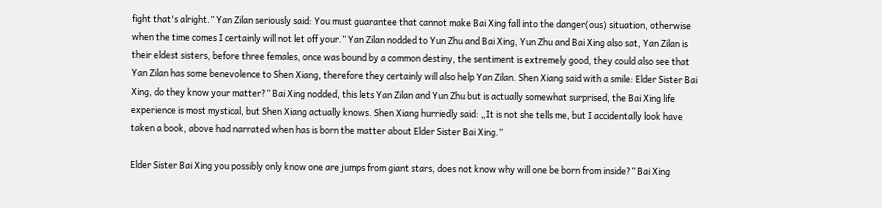fight that's alright.” Yan Zilan seriously said: You must guarantee that cannot make Bai Xing fall into the danger(ous) situation, otherwise when the time comes I certainly will not let off your.” Yan Zilan nodded to Yun Zhu and Bai Xing, Yun Zhu and Bai Xing also sat, Yan Zilan is their eldest sisters, before three females, once was bound by a common destiny, the sentiment is extremely good, they could also see that Yan Zilan has some benevolence to Shen Xiang, therefore they certainly will also help Yan Zilan. Shen Xiang said with a smile: Elder Sister Bai Xing, do they know your matter?” Bai Xing nodded, this lets Yan Zilan and Yun Zhu but is actually somewhat surprised, the Bai Xing life experience is most mystical, but Shen Xiang actually knows. Shen Xiang hurriedly said: „It is not she tells me, but I accidentally look have taken a book, above had narrated when has is born the matter about Elder Sister Bai Xing.”

Elder Sister Bai Xing you possibly only know one are jumps from giant stars, does not know why will one be born from inside?” Bai Xing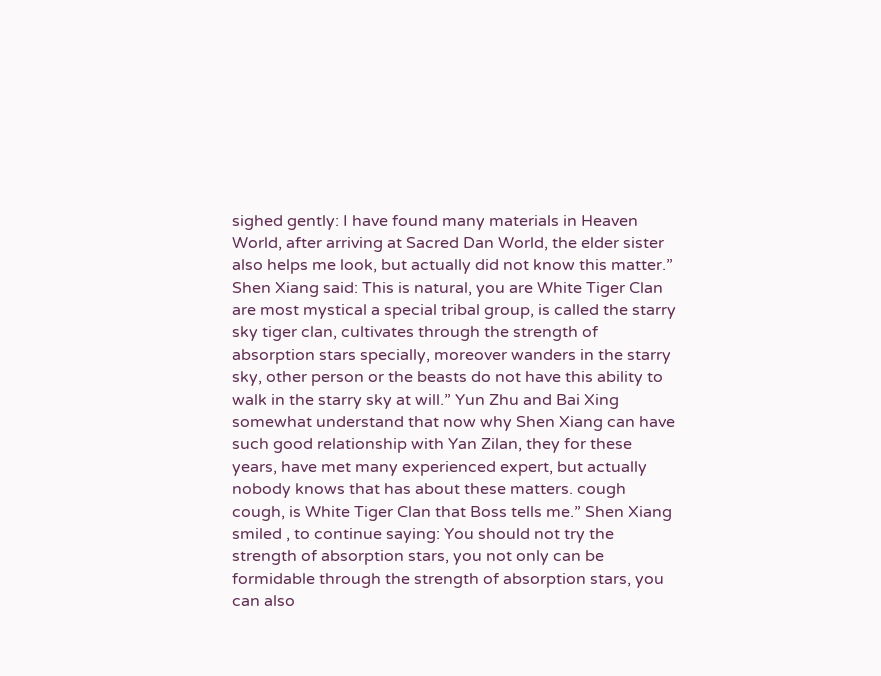sighed gently: I have found many materials in Heaven World, after arriving at Sacred Dan World, the elder sister also helps me look, but actually did not know this matter.” Shen Xiang said: This is natural, you are White Tiger Clan are most mystical a special tribal group, is called the starry sky tiger clan, cultivates through the strength of absorption stars specially, moreover wanders in the starry sky, other person or the beasts do not have this ability to walk in the starry sky at will.” Yun Zhu and Bai Xing somewhat understand that now why Shen Xiang can have such good relationship with Yan Zilan, they for these years, have met many experienced expert, but actually nobody knows that has about these matters. cough cough, is White Tiger Clan that Boss tells me.” Shen Xiang smiled , to continue saying: You should not try the strength of absorption stars, you not only can be formidable through the strength of absorption stars, you can also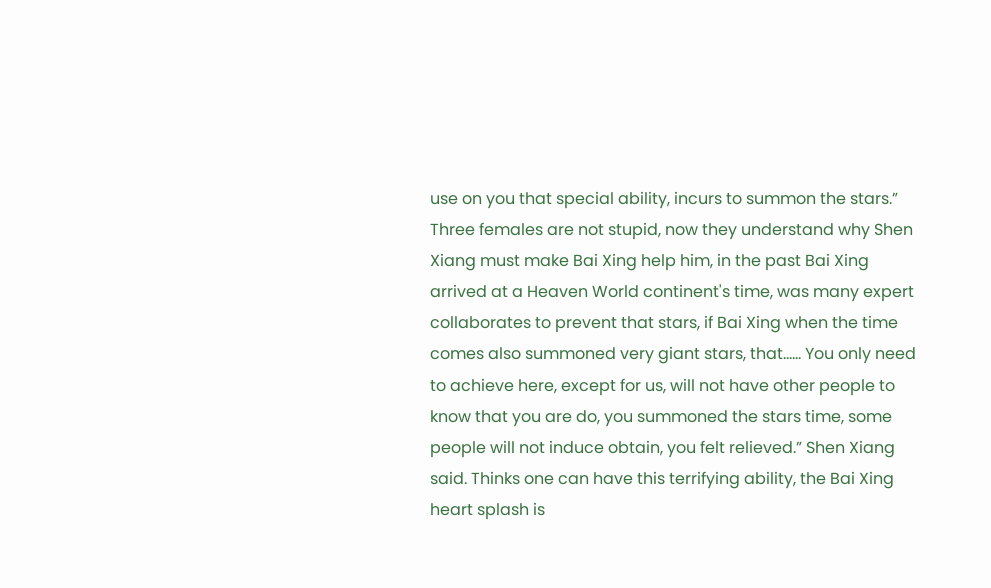use on you that special ability, incurs to summon the stars.” Three females are not stupid, now they understand why Shen Xiang must make Bai Xing help him, in the past Bai Xing arrived at a Heaven World continent's time, was many expert collaborates to prevent that stars, if Bai Xing when the time comes also summoned very giant stars, that...... You only need to achieve here, except for us, will not have other people to know that you are do, you summoned the stars time, some people will not induce obtain, you felt relieved.” Shen Xiang said. Thinks one can have this terrifying ability, the Bai Xing heart splash is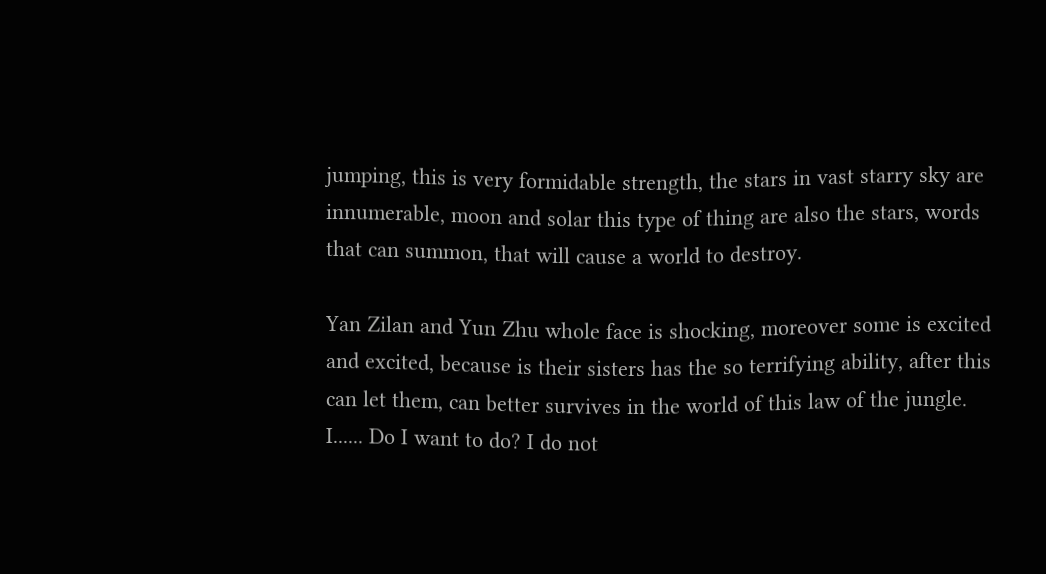jumping, this is very formidable strength, the stars in vast starry sky are innumerable, moon and solar this type of thing are also the stars, words that can summon, that will cause a world to destroy.

Yan Zilan and Yun Zhu whole face is shocking, moreover some is excited and excited, because is their sisters has the so terrifying ability, after this can let them, can better survives in the world of this law of the jungle. I...... Do I want to do? I do not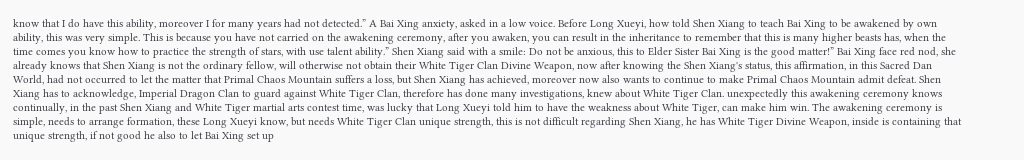know that I do have this ability, moreover I for many years had not detected.” A Bai Xing anxiety, asked in a low voice. Before Long Xueyi, how told Shen Xiang to teach Bai Xing to be awakened by own ability, this was very simple. This is because you have not carried on the awakening ceremony, after you awaken, you can result in the inheritance to remember that this is many higher beasts has, when the time comes you know how to practice the strength of stars, with use talent ability.” Shen Xiang said with a smile: Do not be anxious, this to Elder Sister Bai Xing is the good matter!” Bai Xing face red nod, she already knows that Shen Xiang is not the ordinary fellow, will otherwise not obtain their White Tiger Clan Divine Weapon, now after knowing the Shen Xiang's status, this affirmation, in this Sacred Dan World, had not occurred to let the matter that Primal Chaos Mountain suffers a loss, but Shen Xiang has achieved, moreover now also wants to continue to make Primal Chaos Mountain admit defeat. Shen Xiang has to acknowledge, Imperial Dragon Clan to guard against White Tiger Clan, therefore has done many investigations, knew about White Tiger Clan. unexpectedly this awakening ceremony knows continually, in the past Shen Xiang and White Tiger martial arts contest time, was lucky that Long Xueyi told him to have the weakness about White Tiger, can make him win. The awakening ceremony is simple, needs to arrange formation, these Long Xueyi know, but needs White Tiger Clan unique strength, this is not difficult regarding Shen Xiang, he has White Tiger Divine Weapon, inside is containing that unique strength, if not good he also to let Bai Xing set up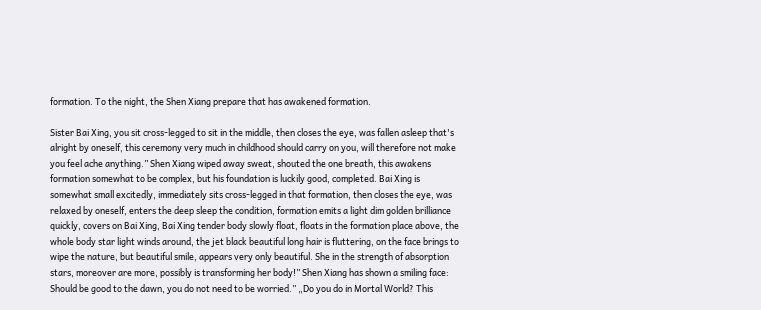formation. To the night, the Shen Xiang prepare that has awakened formation.

Sister Bai Xing, you sit cross-legged to sit in the middle, then closes the eye, was fallen asleep that's alright by oneself, this ceremony very much in childhood should carry on you, will therefore not make you feel ache anything.” Shen Xiang wiped away sweat, shouted the one breath, this awakens formation somewhat to be complex, but his foundation is luckily good, completed. Bai Xing is somewhat small excitedly, immediately sits cross-legged in that formation, then closes the eye, was relaxed by oneself, enters the deep sleep the condition, formation emits a light dim golden brilliance quickly, covers on Bai Xing, Bai Xing tender body slowly float, floats in the formation place above, the whole body star light winds around, the jet black beautiful long hair is fluttering, on the face brings to wipe the nature, but beautiful smile, appears very only beautiful. She in the strength of absorption stars, moreover are more, possibly is transforming her body!” Shen Xiang has shown a smiling face: Should be good to the dawn, you do not need to be worried.” „Do you do in Mortal World? This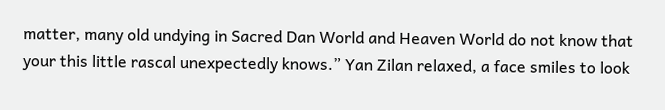matter, many old undying in Sacred Dan World and Heaven World do not know that your this little rascal unexpectedly knows.” Yan Zilan relaxed, a face smiles to look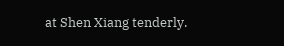at Shen Xiang tenderly.